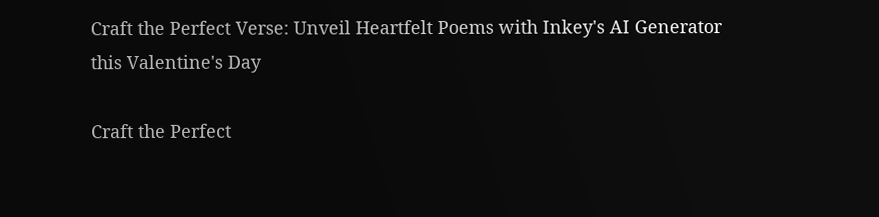Craft the Perfect Verse: Unveil Heartfelt Poems with Inkey's AI Generator this Valentine's Day

Craft the Perfect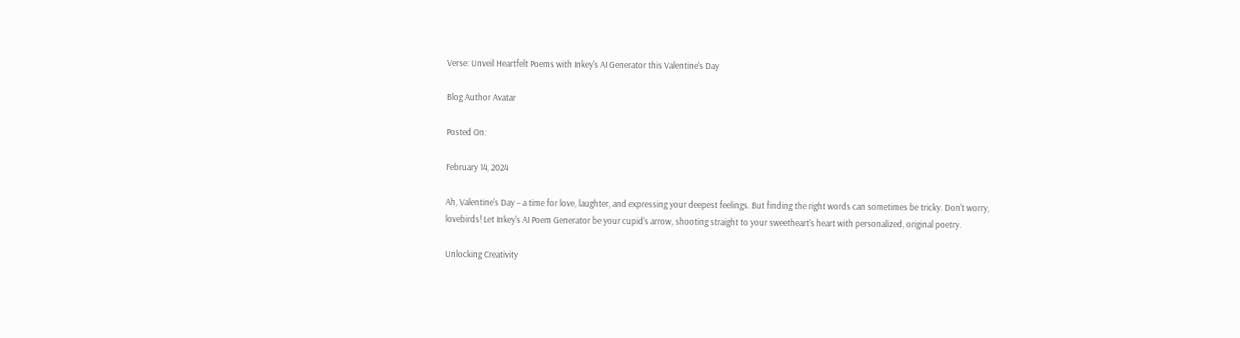Verse: Unveil Heartfelt Poems with Inkey's AI Generator this Valentine's Day

Blog Author Avatar

Posted On:

February 14, 2024

Ah, Valentine's Day – a time for love, laughter, and expressing your deepest feelings. But finding the right words can sometimes be tricky. Don't worry, lovebirds! Let Inkey's AI Poem Generator be your cupid's arrow, shooting straight to your sweetheart's heart with personalized, original poetry.

Unlocking Creativity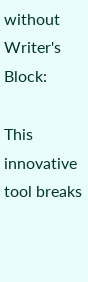without Writer's Block:

This innovative tool breaks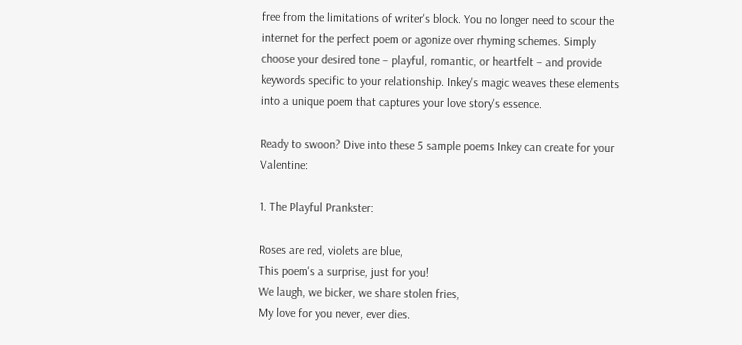free from the limitations of writer's block. You no longer need to scour the internet for the perfect poem or agonize over rhyming schemes. Simply choose your desired tone – playful, romantic, or heartfelt – and provide keywords specific to your relationship. Inkey's magic weaves these elements into a unique poem that captures your love story's essence.

Ready to swoon? Dive into these 5 sample poems Inkey can create for your Valentine:

1. The Playful Prankster:

Roses are red, violets are blue,
This poem's a surprise, just for you!
We laugh, we bicker, we share stolen fries,
My love for you never, ever dies.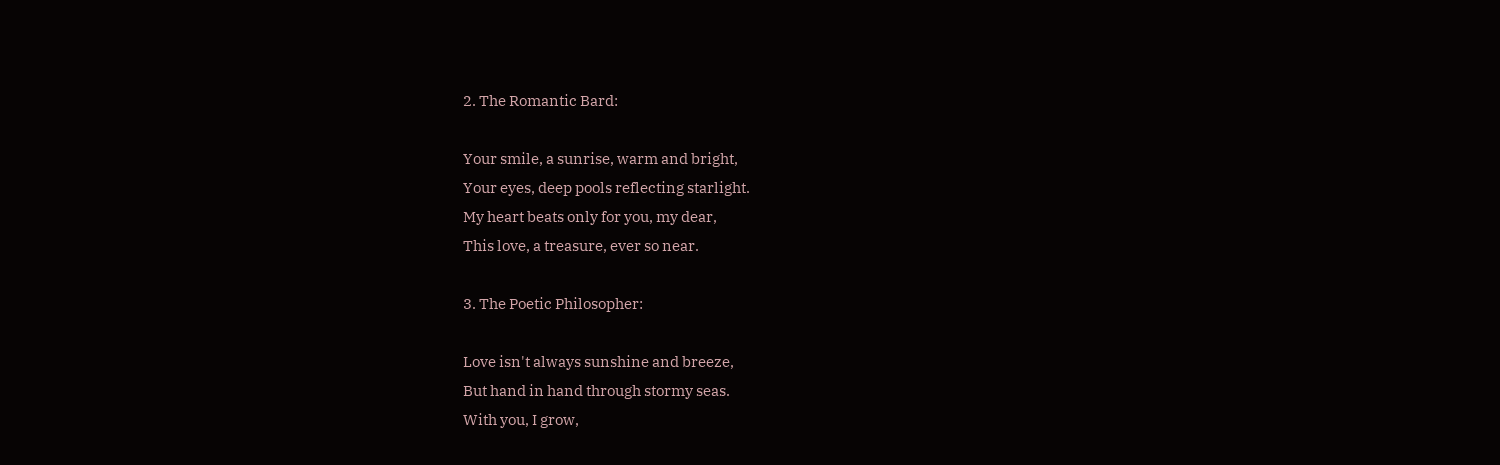2. The Romantic Bard:

Your smile, a sunrise, warm and bright,
Your eyes, deep pools reflecting starlight.
My heart beats only for you, my dear,
This love, a treasure, ever so near.

3. The Poetic Philosopher:

Love isn't always sunshine and breeze,
But hand in hand through stormy seas.
With you, I grow,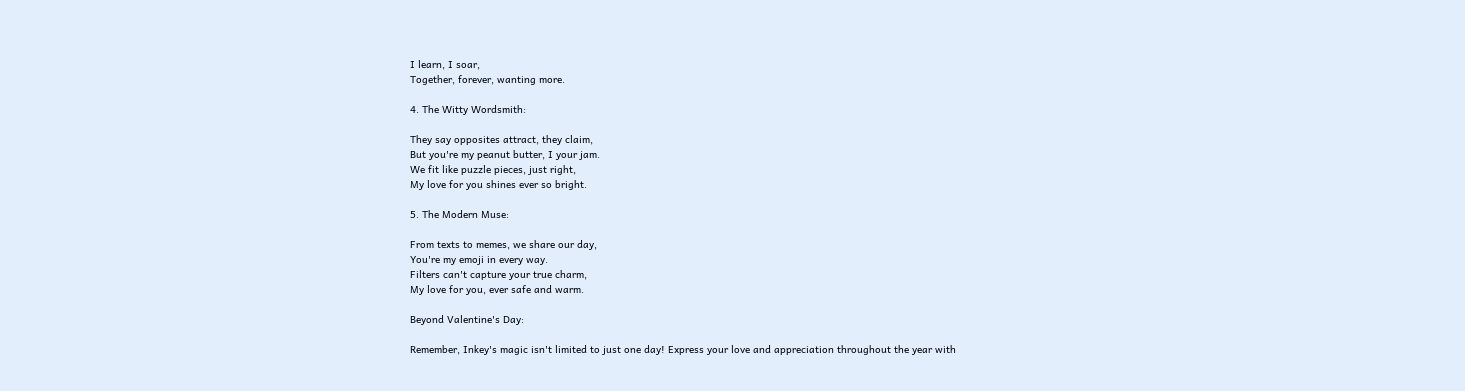I learn, I soar,
Together, forever, wanting more.

4. The Witty Wordsmith:

They say opposites attract, they claim,
But you're my peanut butter, I your jam.
We fit like puzzle pieces, just right,
My love for you shines ever so bright.

5. The Modern Muse:

From texts to memes, we share our day,
You're my emoji in every way.
Filters can't capture your true charm,
My love for you, ever safe and warm.

Beyond Valentine's Day:

Remember, Inkey's magic isn't limited to just one day! Express your love and appreciation throughout the year with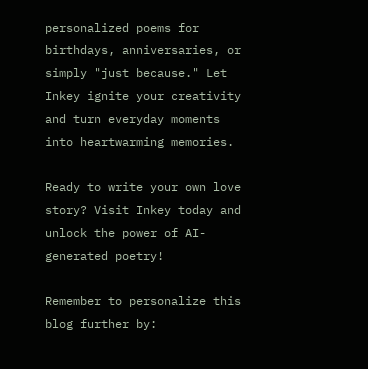personalized poems for birthdays, anniversaries, or simply "just because." Let Inkey ignite your creativity and turn everyday moments into heartwarming memories.

Ready to write your own love story? Visit Inkey today and unlock the power of AI-generated poetry!

Remember to personalize this blog further by: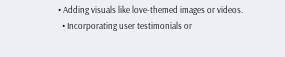• Adding visuals like love-themed images or videos.
  • Incorporating user testimonials or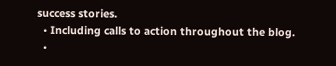success stories.
  • Including calls to action throughout the blog.
  •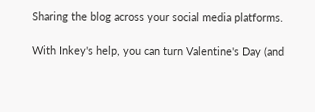Sharing the blog across your social media platforms.

With Inkey's help, you can turn Valentine's Day (and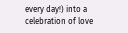every day!) into a celebration of love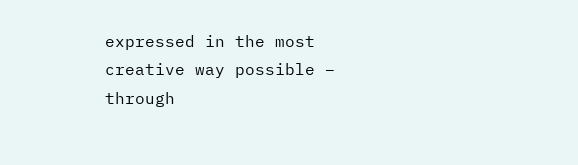expressed in the most creative way possible – through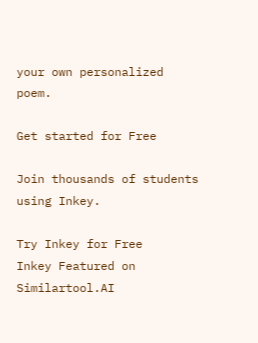your own personalized poem.

Get started for Free

Join thousands of students using Inkey.

Try Inkey for Free
Inkey Featured on Similartool.AI